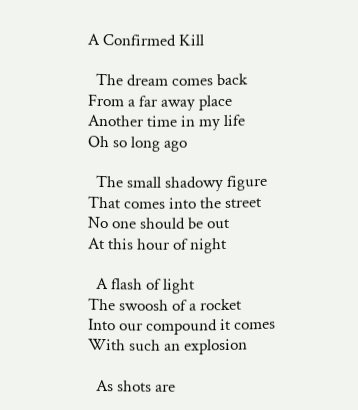A Confirmed Kill

  The dream comes back
From a far away place
Another time in my life
Oh so long ago

  The small shadowy figure
That comes into the street
No one should be out
At this hour of night

  A flash of light
The swoosh of a rocket
Into our compound it comes
With such an explosion

  As shots are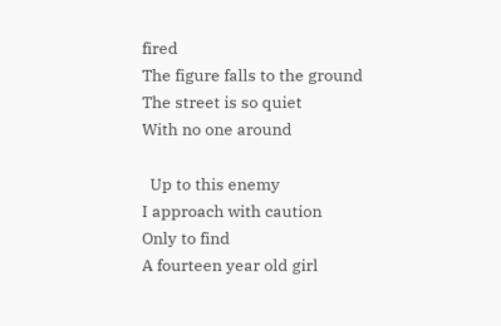fired
The figure falls to the ground
The street is so quiet
With no one around

  Up to this enemy
I approach with caution
Only to find
A fourteen year old girl